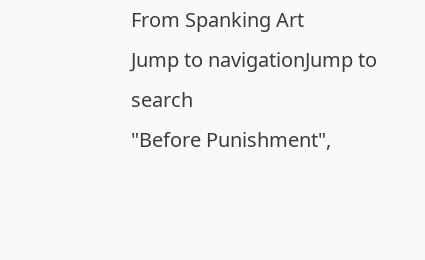From Spanking Art
Jump to navigationJump to search
"Before Punishment",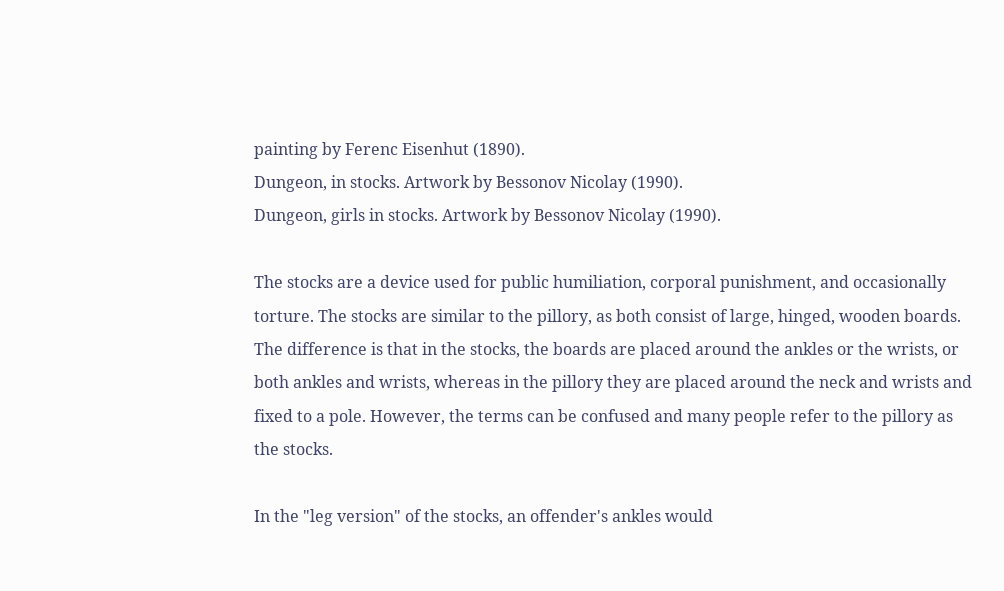painting by Ferenc Eisenhut (1890).
Dungeon, in stocks. Artwork by Bessonov Nicolay (1990).
Dungeon, girls in stocks. Artwork by Bessonov Nicolay (1990).

The stocks are a device used for public humiliation, corporal punishment, and occasionally torture. The stocks are similar to the pillory, as both consist of large, hinged, wooden boards. The difference is that in the stocks, the boards are placed around the ankles or the wrists, or both ankles and wrists, whereas in the pillory they are placed around the neck and wrists and fixed to a pole. However, the terms can be confused and many people refer to the pillory as the stocks.

In the "leg version" of the stocks, an offender's ankles would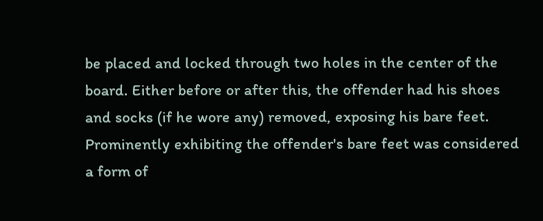be placed and locked through two holes in the center of the board. Either before or after this, the offender had his shoes and socks (if he wore any) removed, exposing his bare feet. Prominently exhibiting the offender's bare feet was considered a form of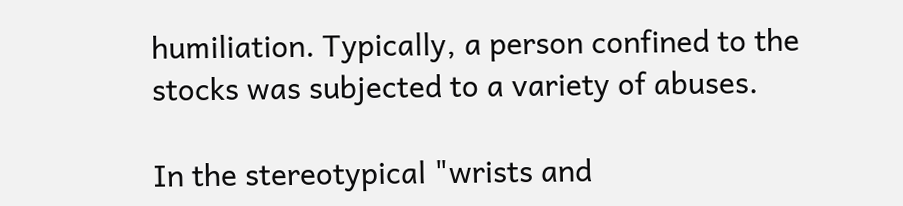humiliation. Typically, a person confined to the stocks was subjected to a variety of abuses.

In the stereotypical "wrists and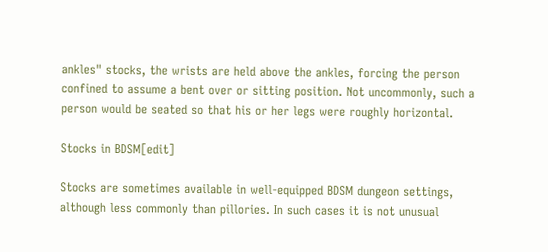ankles" stocks, the wrists are held above the ankles, forcing the person confined to assume a bent over or sitting position. Not uncommonly, such a person would be seated so that his or her legs were roughly horizontal.

Stocks in BDSM[edit]

Stocks are sometimes available in well-equipped BDSM dungeon settings, although less commonly than pillories. In such cases it is not unusual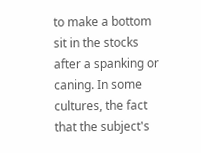to make a bottom sit in the stocks after a spanking or caning. In some cultures, the fact that the subject's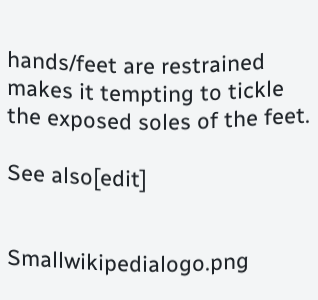hands/feet are restrained makes it tempting to tickle the exposed soles of the feet.

See also[edit]


Smallwikipedialogo.png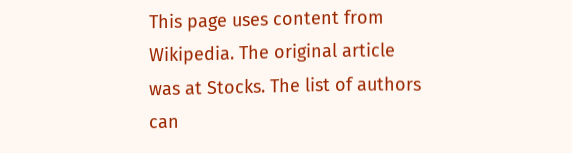This page uses content from Wikipedia. The original article was at Stocks. The list of authors can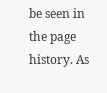be seen in the page history. As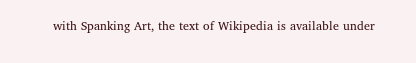with Spanking Art, the text of Wikipedia is available under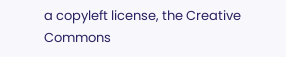a copyleft license, the Creative Commons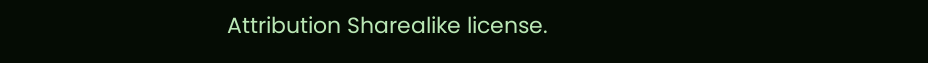Attribution Sharealike license.